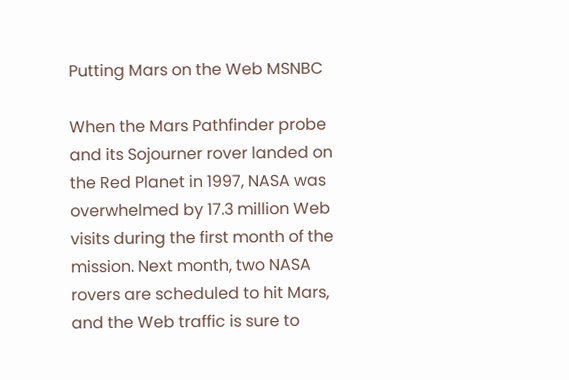Putting Mars on the Web MSNBC

When the Mars Pathfinder probe and its Sojourner rover landed on the Red Planet in 1997, NASA was overwhelmed by 17.3 million Web visits during the first month of the mission. Next month, two NASA rovers are scheduled to hit Mars, and the Web traffic is sure to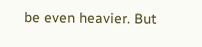be even heavier. But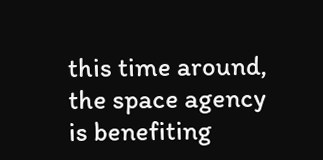this time around, the space agency is benefiting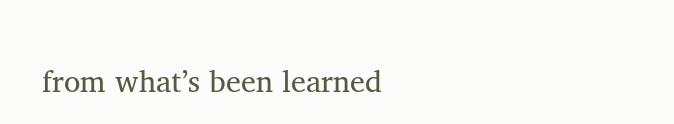from what’s been learned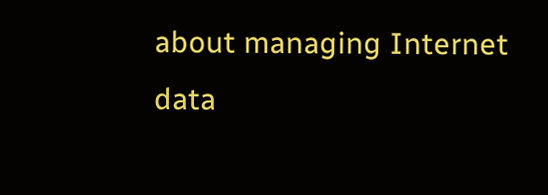about managing Internet data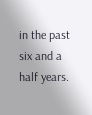in the past six and a half years.